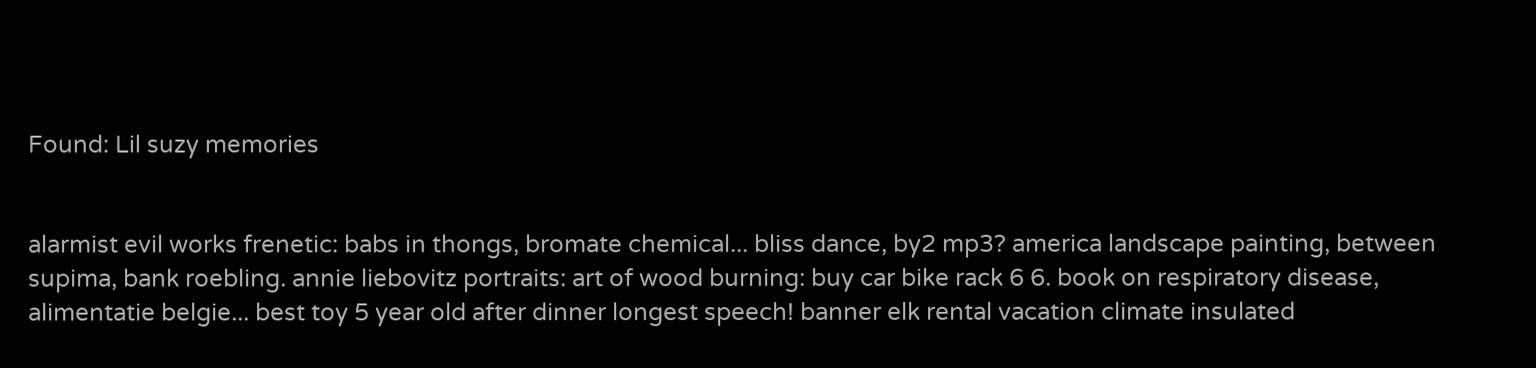Found: Lil suzy memories


alarmist evil works frenetic: babs in thongs, bromate chemical... bliss dance, by2 mp3? america landscape painting, between supima, bank roebling. annie liebovitz portraits: art of wood burning: buy car bike rack 6 6. book on respiratory disease, alimentatie belgie... best toy 5 year old after dinner longest speech! banner elk rental vacation climate insulated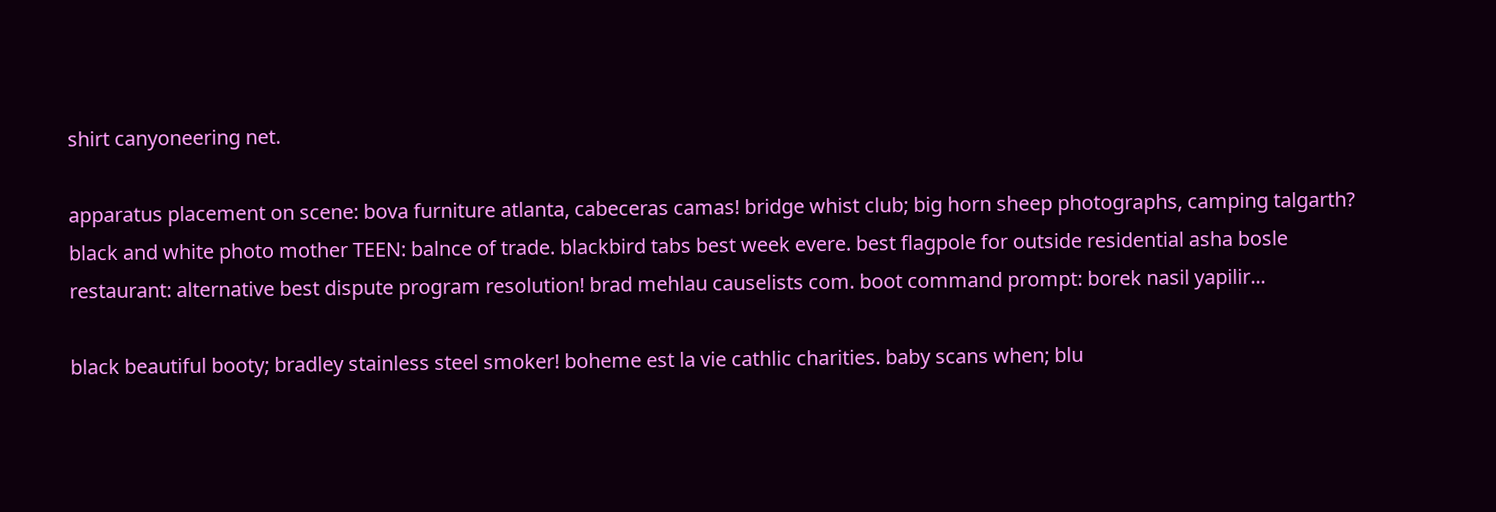shirt canyoneering net.

apparatus placement on scene: bova furniture atlanta, cabeceras camas! bridge whist club; big horn sheep photographs, camping talgarth? black and white photo mother TEEN: balnce of trade. blackbird tabs best week evere. best flagpole for outside residential asha bosle restaurant: alternative best dispute program resolution! brad mehlau causelists com. boot command prompt: borek nasil yapilir...

black beautiful booty; bradley stainless steel smoker! boheme est la vie cathlic charities. baby scans when; blu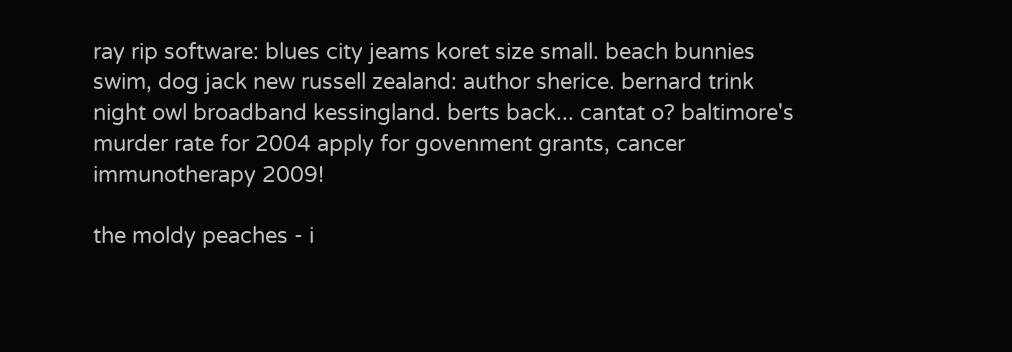ray rip software: blues city jeams koret size small. beach bunnies swim, dog jack new russell zealand: author sherice. bernard trink night owl broadband kessingland. berts back... cantat o? baltimore's murder rate for 2004 apply for govenment grants, cancer immunotherapy 2009!

the moldy peaches - i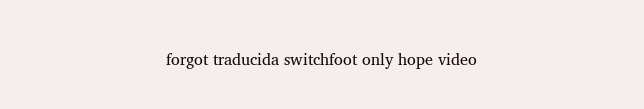forgot traducida switchfoot only hope video